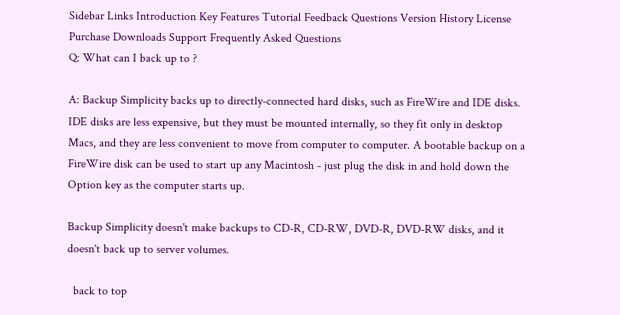Sidebar Links Introduction Key Features Tutorial Feedback Questions Version History License Purchase Downloads Support Frequently Asked Questions
Q: What can I back up to ?

A: Backup Simplicity backs up to directly-connected hard disks, such as FireWire and IDE disks. IDE disks are less expensive, but they must be mounted internally, so they fit only in desktop Macs, and they are less convenient to move from computer to computer. A bootable backup on a FireWire disk can be used to start up any Macintosh - just plug the disk in and hold down the Option key as the computer starts up.

Backup Simplicity doesn't make backups to CD-R, CD-RW, DVD-R, DVD-RW disks, and it doesn't back up to server volumes.

  back to top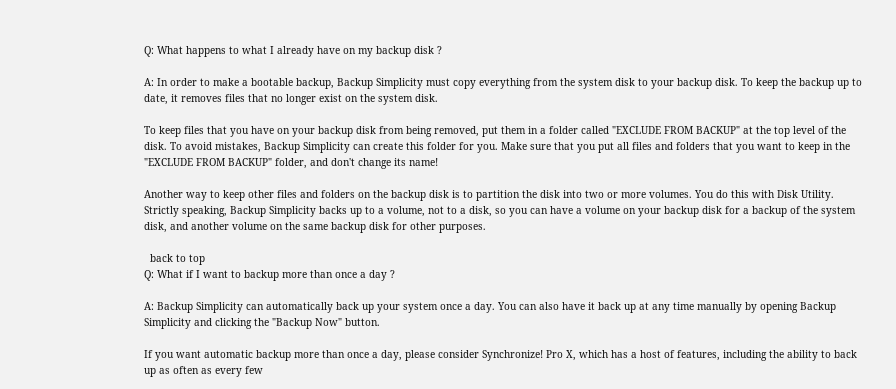Q: What happens to what I already have on my backup disk ?

A: In order to make a bootable backup, Backup Simplicity must copy everything from the system disk to your backup disk. To keep the backup up to date, it removes files that no longer exist on the system disk.

To keep files that you have on your backup disk from being removed, put them in a folder called "EXCLUDE FROM BACKUP" at the top level of the disk. To avoid mistakes, Backup Simplicity can create this folder for you. Make sure that you put all files and folders that you want to keep in the "EXCLUDE FROM BACKUP" folder, and don't change its name!

Another way to keep other files and folders on the backup disk is to partition the disk into two or more volumes. You do this with Disk Utility. Strictly speaking, Backup Simplicity backs up to a volume, not to a disk, so you can have a volume on your backup disk for a backup of the system disk, and another volume on the same backup disk for other purposes.

  back to top
Q: What if I want to backup more than once a day ?

A: Backup Simplicity can automatically back up your system once a day. You can also have it back up at any time manually by opening Backup Simplicity and clicking the "Backup Now" button.

If you want automatic backup more than once a day, please consider Synchronize! Pro X, which has a host of features, including the ability to back up as often as every few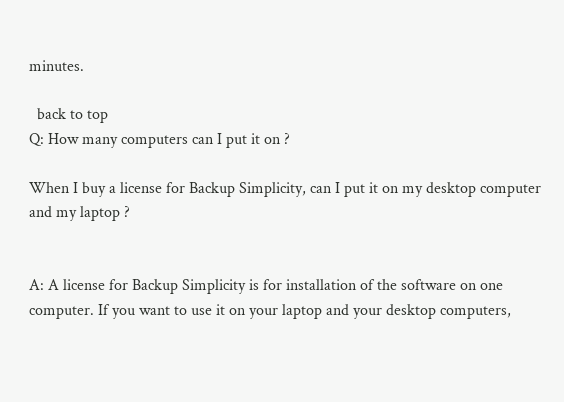minutes.

  back to top
Q: How many computers can I put it on ?

When I buy a license for Backup Simplicity, can I put it on my desktop computer and my laptop ?


A: A license for Backup Simplicity is for installation of the software on one computer. If you want to use it on your laptop and your desktop computers,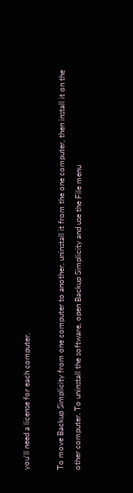you'll need a license for each computer.

To move Backup Simplicity from one computer to another, uninstall it from the one computer, then install it on the other computer. To uninstall the software, open Backup Simplicity and use the File menu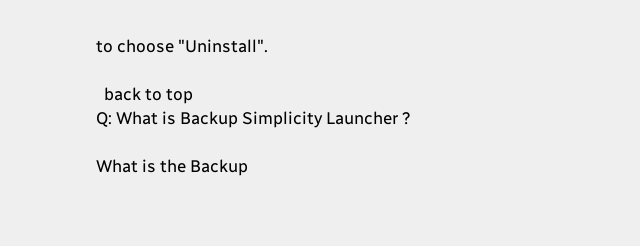to choose "Uninstall".

  back to top
Q: What is Backup Simplicity Launcher ?

What is the Backup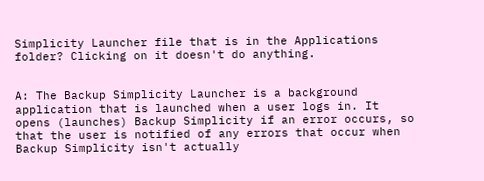Simplicity Launcher file that is in the Applications folder? Clicking on it doesn't do anything.


A: The Backup Simplicity Launcher is a background application that is launched when a user logs in. It opens (launches) Backup Simplicity if an error occurs, so that the user is notified of any errors that occur when Backup Simplicity isn't actually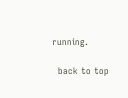running.

  back to top